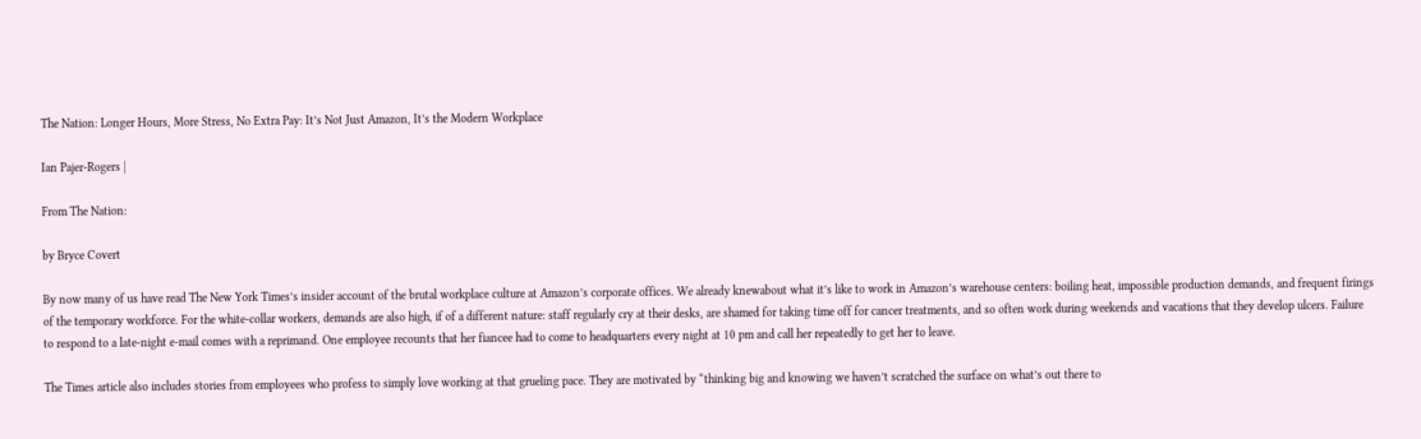The Nation: Longer Hours, More Stress, No Extra Pay: It’s Not Just Amazon, It’s the Modern Workplace

Ian Pajer-Rogers |

From The Nation:

by Bryce Covert

By now many of us have read The New York Times’s insider account of the brutal workplace culture at Amazon’s corporate offices. We already knewabout what it’s like to work in Amazon’s warehouse centers: boiling heat, impossible production demands, and frequent firings of the temporary workforce. For the white-collar workers, demands are also high, if of a different nature: staff regularly cry at their desks, are shamed for taking time off for cancer treatments, and so often work during weekends and vacations that they develop ulcers. Failure to respond to a late-night e-mail comes with a reprimand. One employee recounts that her fiancee had to come to headquarters every night at 10 pm and call her repeatedly to get her to leave.

The Times article also includes stories from employees who profess to simply love working at that grueling pace. They are motivated by “thinking big and knowing we haven’t scratched the surface on what’s out there to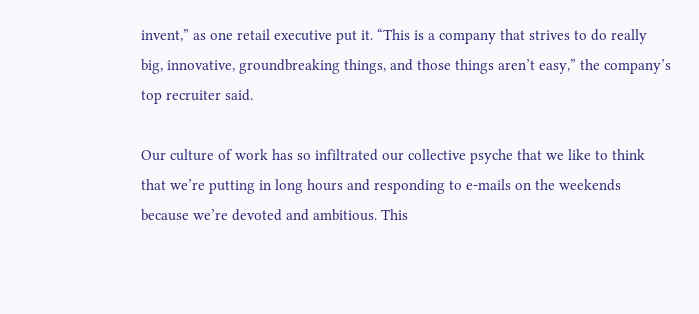invent,” as one retail executive put it. “This is a company that strives to do really big, innovative, groundbreaking things, and those things aren’t easy,” the company’s top recruiter said.

Our culture of work has so infiltrated our collective psyche that we like to think that we’re putting in long hours and responding to e-mails on the weekends because we’re devoted and ambitious. This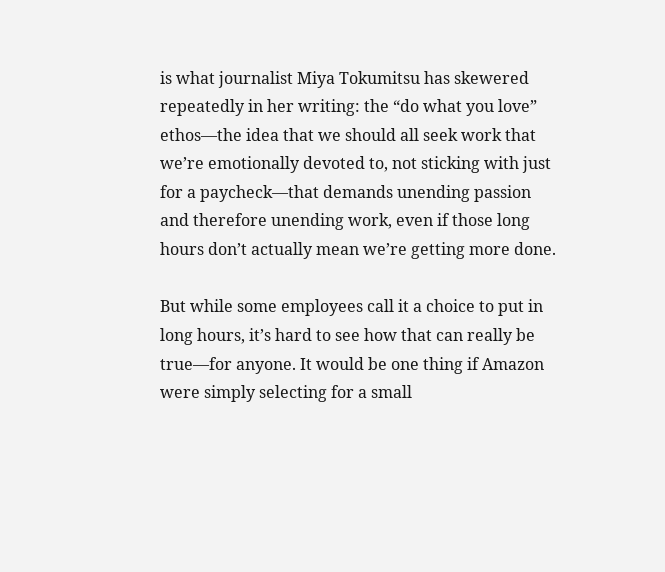is what journalist Miya Tokumitsu has skewered repeatedly in her writing: the “do what you love” ethos—the idea that we should all seek work that we’re emotionally devoted to, not sticking with just for a paycheck—that demands unending passion and therefore unending work, even if those long hours don’t actually mean we’re getting more done.

But while some employees call it a choice to put in long hours, it’s hard to see how that can really be true—for anyone. It would be one thing if Amazon were simply selecting for a small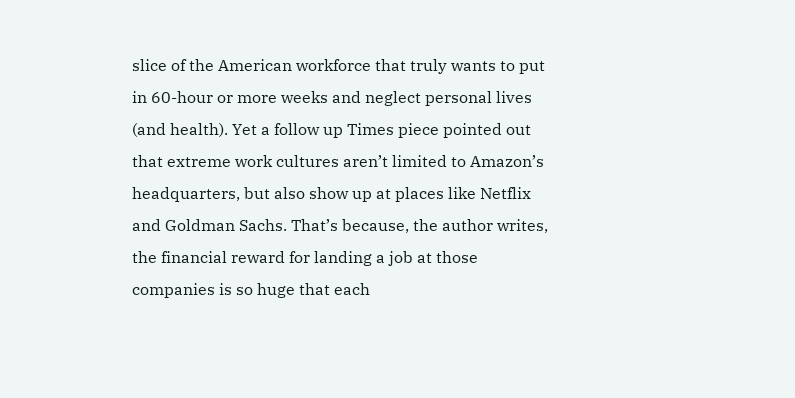slice of the American workforce that truly wants to put in 60-hour or more weeks and neglect personal lives (and health). Yet a follow up Times piece pointed out that extreme work cultures aren’t limited to Amazon’s headquarters, but also show up at places like Netflix and Goldman Sachs. That’s because, the author writes, the financial reward for landing a job at those companies is so huge that each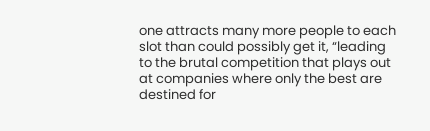one attracts many more people to each slot than could possibly get it, “leading to the brutal competition that plays out at companies where only the best are destined for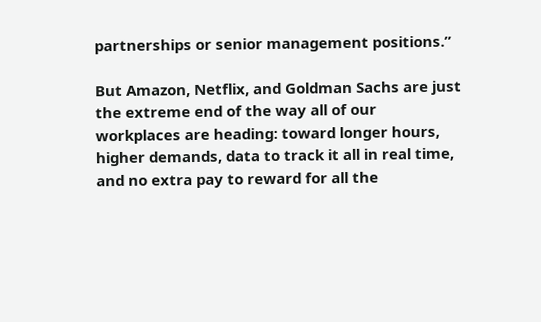partnerships or senior management positions.”

But Amazon, Netflix, and Goldman Sachs are just the extreme end of the way all of our workplaces are heading: toward longer hours, higher demands, data to track it all in real time, and no extra pay to reward for all the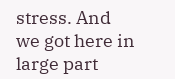stress. And we got here in large part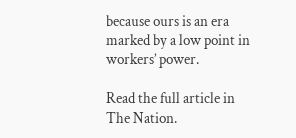because ours is an era marked by a low point in workers’ power.

Read the full article in The Nation.